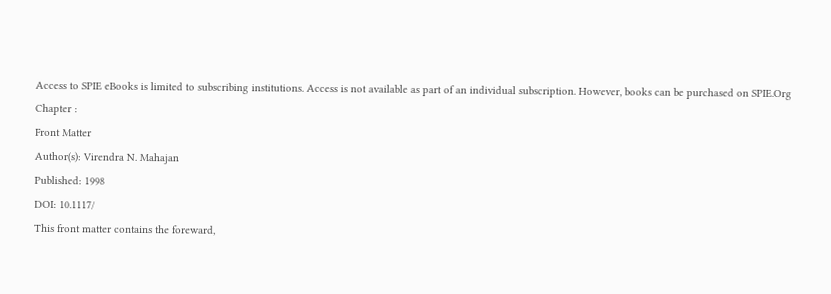Access to SPIE eBooks is limited to subscribing institutions. Access is not available as part of an individual subscription. However, books can be purchased on SPIE.Org
Chapter :
Front Matter
Author(s): Virendra N. Mahajan
Published: 1998
DOI: 10.1117/
This front matter contains the foreward,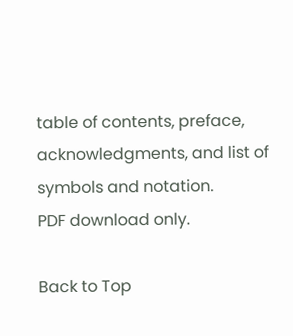table of contents, preface, acknowledgments, and list of symbols and notation.
PDF download only.

Back to Top